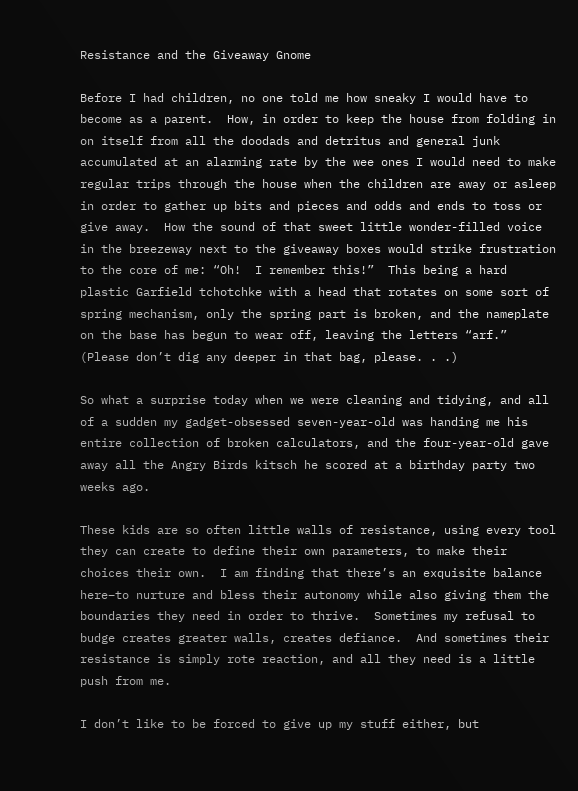Resistance and the Giveaway Gnome

Before I had children, no one told me how sneaky I would have to become as a parent.  How, in order to keep the house from folding in on itself from all the doodads and detritus and general junk accumulated at an alarming rate by the wee ones I would need to make regular trips through the house when the children are away or asleep in order to gather up bits and pieces and odds and ends to toss or give away.  How the sound of that sweet little wonder-filled voice in the breezeway next to the giveaway boxes would strike frustration to the core of me: “Oh!  I remember this!”  This being a hard plastic Garfield tchotchke with a head that rotates on some sort of spring mechanism, only the spring part is broken, and the nameplate on the base has begun to wear off, leaving the letters “arf.”  (Please don’t dig any deeper in that bag, please. . .)

So what a surprise today when we were cleaning and tidying, and all of a sudden my gadget-obsessed seven-year-old was handing me his entire collection of broken calculators, and the four-year-old gave away all the Angry Birds kitsch he scored at a birthday party two weeks ago.

These kids are so often little walls of resistance, using every tool they can create to define their own parameters, to make their choices their own.  I am finding that there’s an exquisite balance here–to nurture and bless their autonomy while also giving them the boundaries they need in order to thrive.  Sometimes my refusal to budge creates greater walls, creates defiance.  And sometimes their resistance is simply rote reaction, and all they need is a little push from me.

I don’t like to be forced to give up my stuff either, but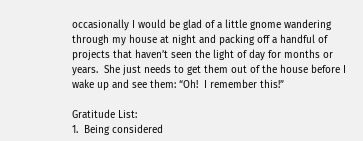occasionally I would be glad of a little gnome wandering through my house at night and packing off a handful of projects that haven’t seen the light of day for months or years.  She just needs to get them out of the house before I wake up and see them: “Oh!  I remember this!”

Gratitude List:
1.  Being considered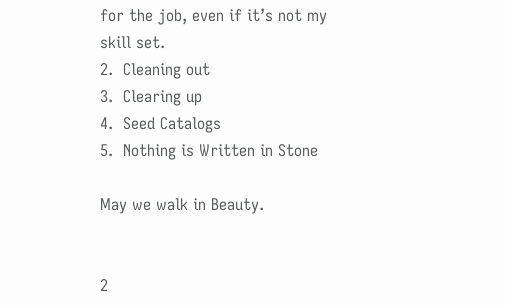for the job, even if it’s not my skill set.
2.  Cleaning out
3.  Clearing up
4.  Seed Catalogs
5.  Nothing is Written in Stone

May we walk in Beauty.


2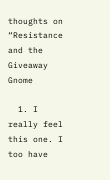thoughts on “Resistance and the Giveaway Gnome

  1. I really feel this one. I too have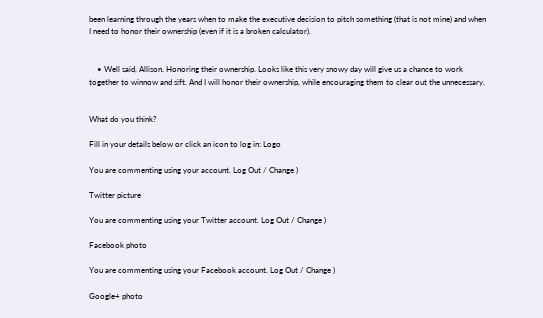been learning through the years when to make the executive decision to pitch something (that is not mine) and when I need to honor their ownership (even if it is a broken calculator).


    • Well said, Allison. Honoring their ownership. Looks like this very snowy day will give us a chance to work together to winnow and sift. And I will honor their ownership, while encouraging them to clear out the unnecessary.


What do you think?

Fill in your details below or click an icon to log in: Logo

You are commenting using your account. Log Out / Change )

Twitter picture

You are commenting using your Twitter account. Log Out / Change )

Facebook photo

You are commenting using your Facebook account. Log Out / Change )

Google+ photo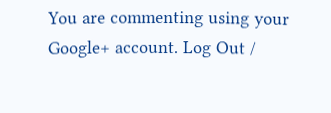You are commenting using your Google+ account. Log Out /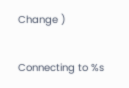Change )

Connecting to %s